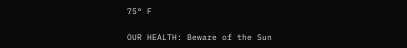75° F

OUR HEALTH: Beware of the Sun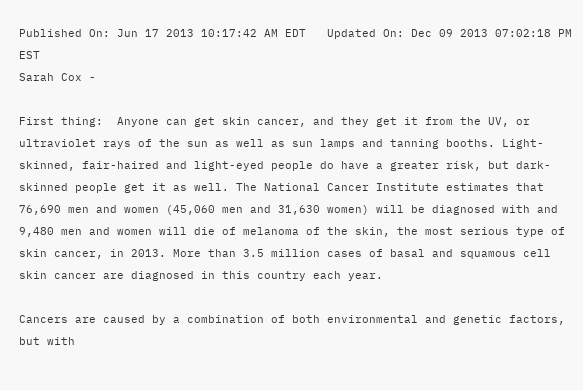Published On: Jun 17 2013 10:17:42 AM EDT   Updated On: Dec 09 2013 07:02:18 PM EST
Sarah Cox -

First thing:  Anyone can get skin cancer, and they get it from the UV, or ultraviolet rays of the sun as well as sun lamps and tanning booths. Light-skinned, fair-haired and light-eyed people do have a greater risk, but dark-skinned people get it as well. The National Cancer Institute estimates that 76,690 men and women (45,060 men and 31,630 women) will be diagnosed with and 9,480 men and women will die of melanoma of the skin, the most serious type of skin cancer, in 2013. More than 3.5 million cases of basal and squamous cell skin cancer are diagnosed in this country each year.

Cancers are caused by a combination of both environmental and genetic factors, but with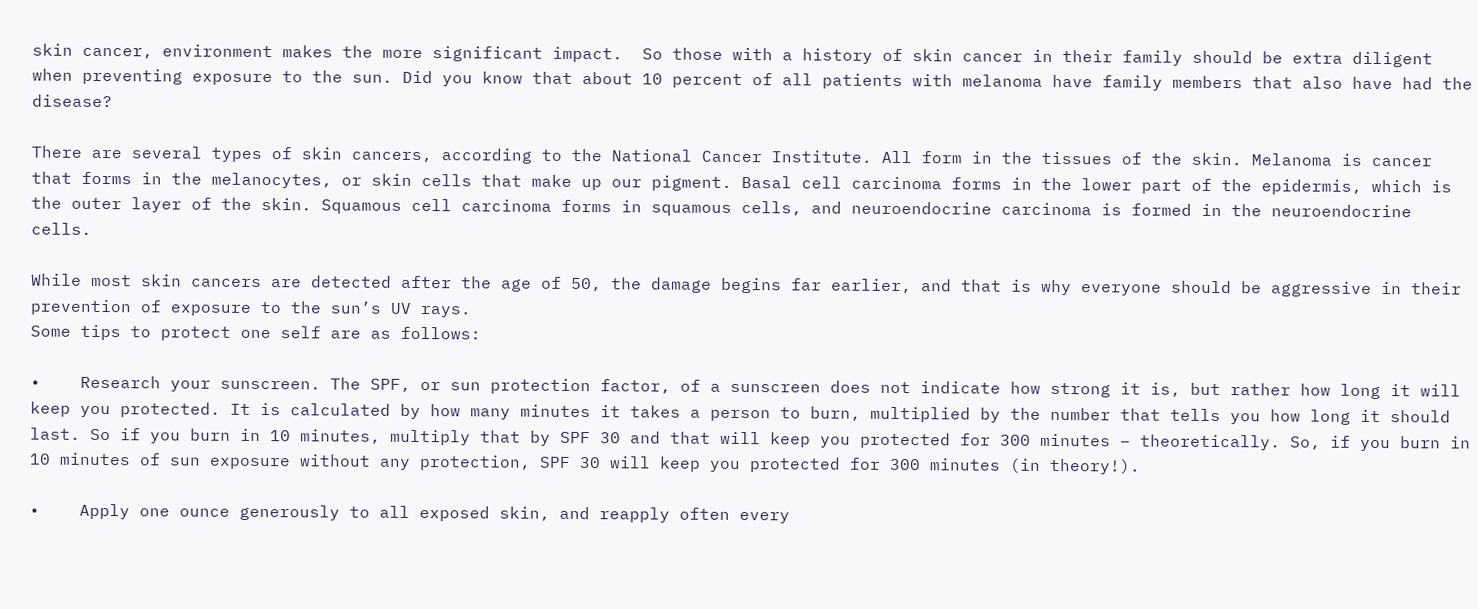skin cancer, environment makes the more significant impact.  So those with a history of skin cancer in their family should be extra diligent when preventing exposure to the sun. Did you know that about 10 percent of all patients with melanoma have family members that also have had the disease?

There are several types of skin cancers, according to the National Cancer Institute. All form in the tissues of the skin. Melanoma is cancer that forms in the melanocytes, or skin cells that make up our pigment. Basal cell carcinoma forms in the lower part of the epidermis, which is the outer layer of the skin. Squamous cell carcinoma forms in squamous cells, and neuroendocrine carcinoma is formed in the neuroendocrine cells.

While most skin cancers are detected after the age of 50, the damage begins far earlier, and that is why everyone should be aggressive in their prevention of exposure to the sun’s UV rays.
Some tips to protect one self are as follows:

•    Research your sunscreen. The SPF, or sun protection factor, of a sunscreen does not indicate how strong it is, but rather how long it will keep you protected. It is calculated by how many minutes it takes a person to burn, multiplied by the number that tells you how long it should last. So if you burn in 10 minutes, multiply that by SPF 30 and that will keep you protected for 300 minutes – theoretically. So, if you burn in 10 minutes of sun exposure without any protection, SPF 30 will keep you protected for 300 minutes (in theory!).

•    Apply one ounce generously to all exposed skin, and reapply often every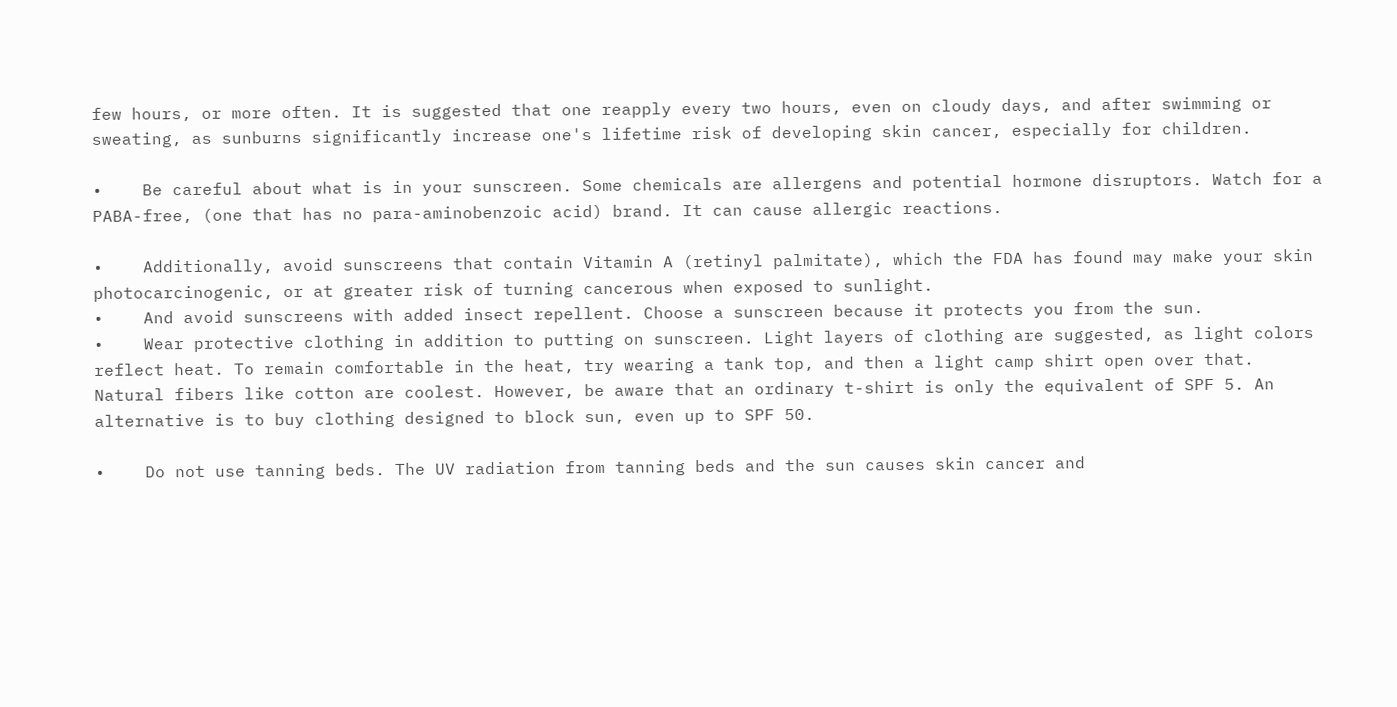few hours, or more often. It is suggested that one reapply every two hours, even on cloudy days, and after swimming or sweating, as sunburns significantly increase one's lifetime risk of developing skin cancer, especially for children.

•    Be careful about what is in your sunscreen. Some chemicals are allergens and potential hormone disruptors. Watch for a PABA-free, (one that has no para-aminobenzoic acid) brand. It can cause allergic reactions.

•    Additionally, avoid sunscreens that contain Vitamin A (retinyl palmitate), which the FDA has found may make your skin photocarcinogenic, or at greater risk of turning cancerous when exposed to sunlight.
•    And avoid sunscreens with added insect repellent. Choose a sunscreen because it protects you from the sun.
•    Wear protective clothing in addition to putting on sunscreen. Light layers of clothing are suggested, as light colors reflect heat. To remain comfortable in the heat, try wearing a tank top, and then a light camp shirt open over that. Natural fibers like cotton are coolest. However, be aware that an ordinary t-shirt is only the equivalent of SPF 5. An alternative is to buy clothing designed to block sun, even up to SPF 50.

•    Do not use tanning beds. The UV radiation from tanning beds and the sun causes skin cancer and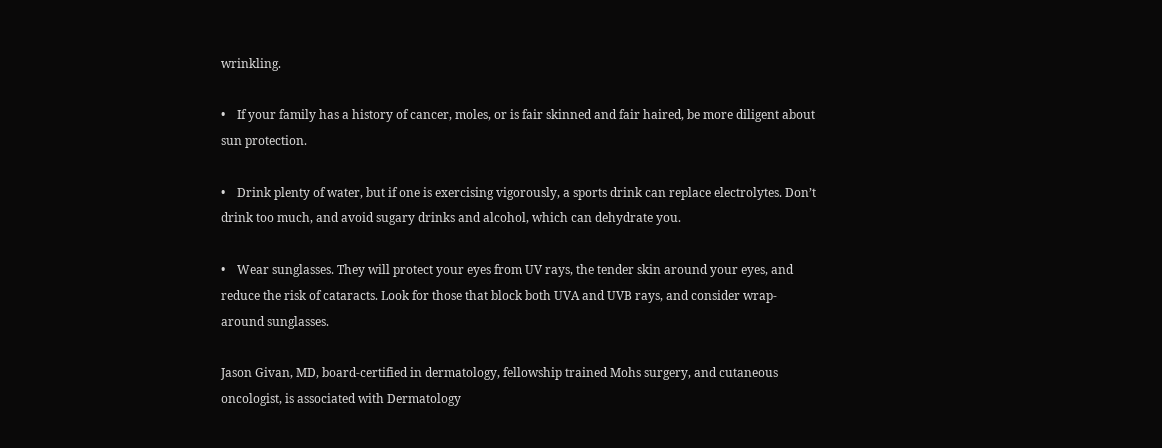wrinkling.

•    If your family has a history of cancer, moles, or is fair skinned and fair haired, be more diligent about sun protection.

•    Drink plenty of water, but if one is exercising vigorously, a sports drink can replace electrolytes. Don’t drink too much, and avoid sugary drinks and alcohol, which can dehydrate you.

•    Wear sunglasses. They will protect your eyes from UV rays, the tender skin around your eyes, and reduce the risk of cataracts. Look for those that block both UVA and UVB rays, and consider wrap-around sunglasses.

Jason Givan, MD, board-certified in dermatology, fellowship trained Mohs surgery, and cutaneous oncologist, is associated with Dermatology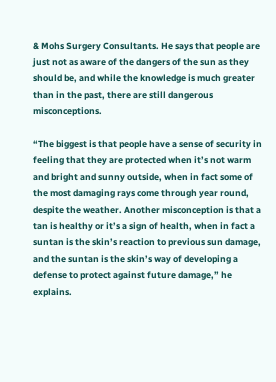& Mohs Surgery Consultants. He says that people are just not as aware of the dangers of the sun as they should be, and while the knowledge is much greater than in the past, there are still dangerous misconceptions.

“The biggest is that people have a sense of security in feeling that they are protected when it’s not warm and bright and sunny outside, when in fact some of the most damaging rays come through year round, despite the weather. Another misconception is that a tan is healthy or it’s a sign of health, when in fact a suntan is the skin’s reaction to previous sun damage, and the suntan is the skin’s way of developing a defense to protect against future damage,” he explains.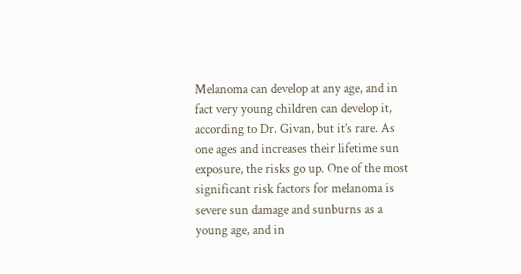Melanoma can develop at any age, and in fact very young children can develop it, according to Dr. Givan, but it’s rare. As one ages and increases their lifetime sun exposure, the risks go up. One of the most significant risk factors for melanoma is severe sun damage and sunburns as a young age, and in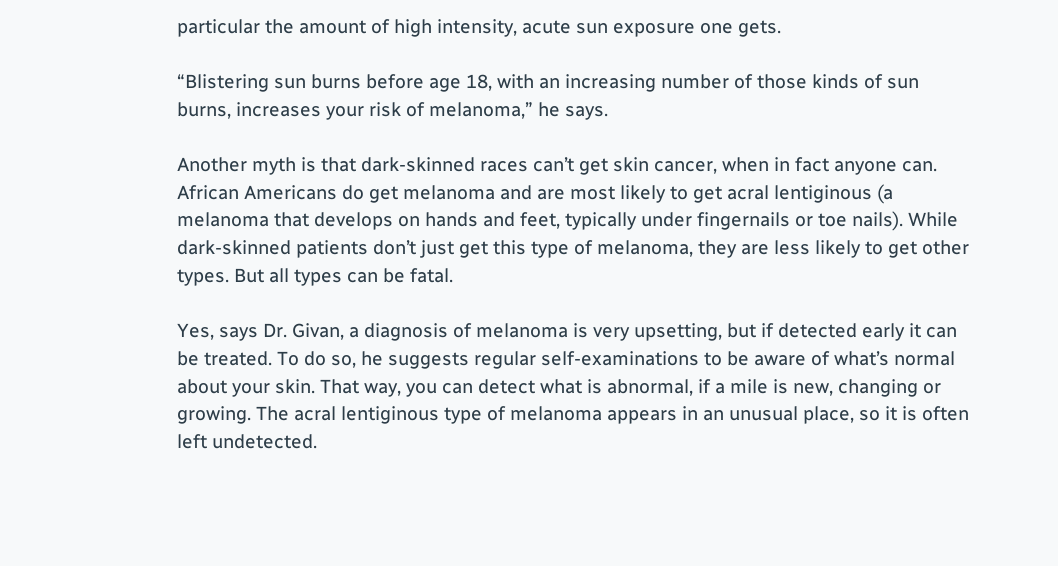particular the amount of high intensity, acute sun exposure one gets.

“Blistering sun burns before age 18, with an increasing number of those kinds of sun burns, increases your risk of melanoma,” he says.

Another myth is that dark-skinned races can’t get skin cancer, when in fact anyone can. African Americans do get melanoma and are most likely to get acral lentiginous (a melanoma that develops on hands and feet, typically under fingernails or toe nails). While dark-skinned patients don’t just get this type of melanoma, they are less likely to get other types. But all types can be fatal.

Yes, says Dr. Givan, a diagnosis of melanoma is very upsetting, but if detected early it can be treated. To do so, he suggests regular self-examinations to be aware of what’s normal about your skin. That way, you can detect what is abnormal, if a mile is new, changing or growing. The acral lentiginous type of melanoma appears in an unusual place, so it is often left undetected.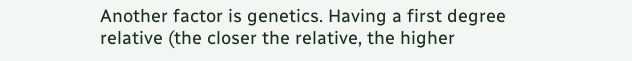Another factor is genetics. Having a first degree relative (the closer the relative, the higher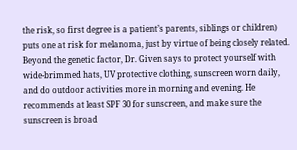the risk, so first degree is a patient’s parents, siblings or children) puts one at risk for melanoma, just by virtue of being closely related. Beyond the genetic factor, Dr. Given says to protect yourself with wide-brimmed hats, UV protective clothing, sunscreen worn daily, and do outdoor activities more in morning and evening. He recommends at least SPF 30 for sunscreen, and make sure the sunscreen is broad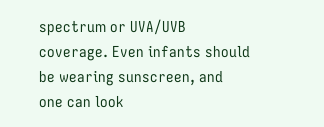spectrum or UVA/UVB coverage. Even infants should be wearing sunscreen, and one can look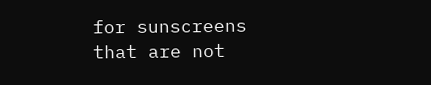for sunscreens that are not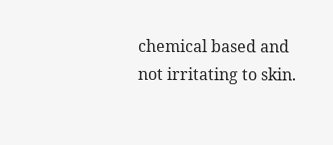chemical based and not irritating to skin.